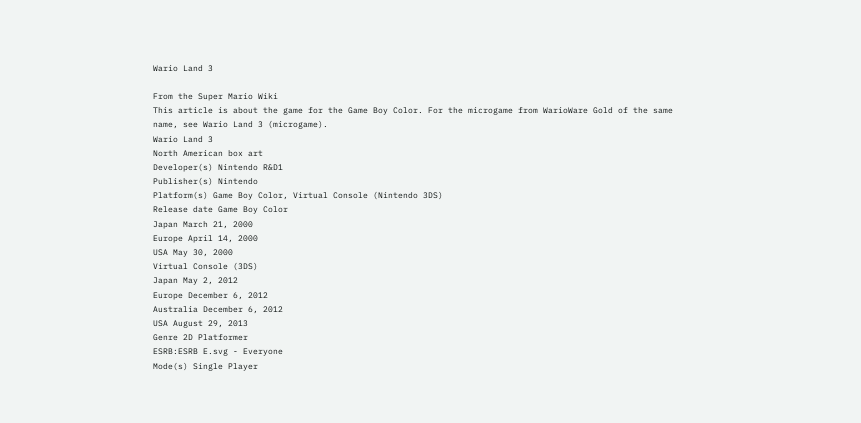Wario Land 3

From the Super Mario Wiki
This article is about the game for the Game Boy Color. For the microgame from WarioWare Gold of the same name, see Wario Land 3 (microgame).
Wario Land 3
North American box art
Developer(s) Nintendo R&D1
Publisher(s) Nintendo
Platform(s) Game Boy Color, Virtual Console (Nintendo 3DS)
Release date Game Boy Color
Japan March 21, 2000
Europe April 14, 2000
USA May 30, 2000
Virtual Console (3DS)
Japan May 2, 2012
Europe December 6, 2012
Australia December 6, 2012
USA August 29, 2013
Genre 2D Platformer
ESRB:ESRB E.svg - Everyone
Mode(s) Single Player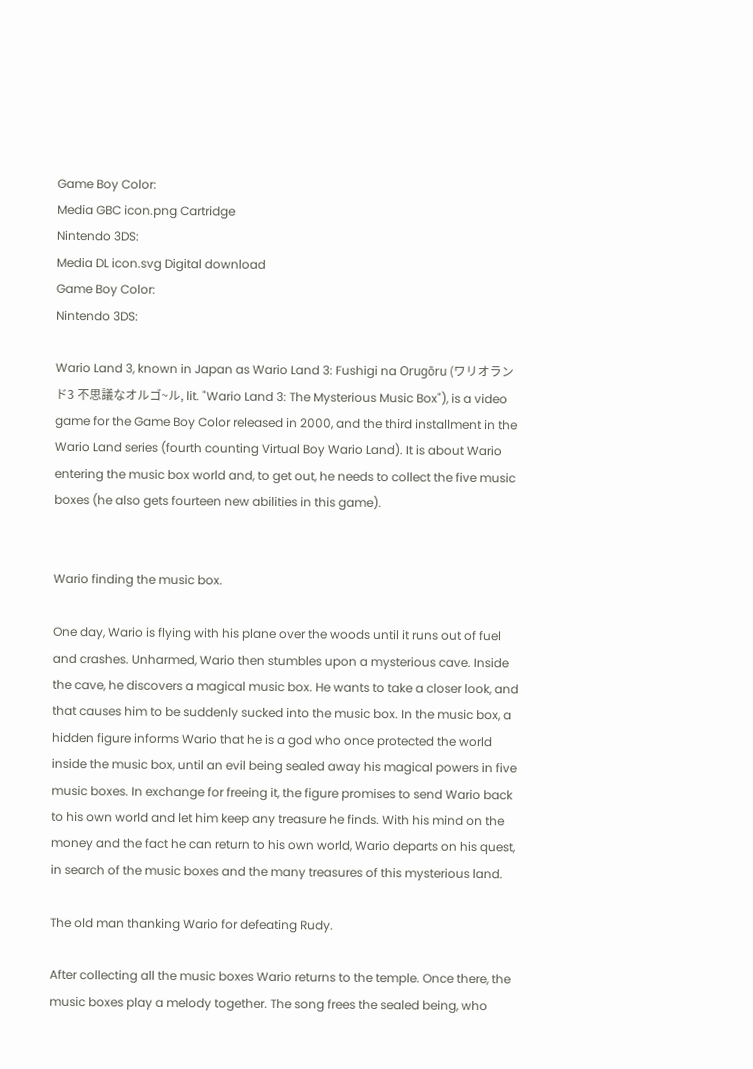Game Boy Color:
Media GBC icon.png Cartridge
Nintendo 3DS:
Media DL icon.svg Digital download
Game Boy Color:
Nintendo 3DS:

Wario Land 3, known in Japan as Wario Land 3: Fushigi na Orugōru (ワリオランド3 不思議なオルゴ~ル, lit. "Wario Land 3: The Mysterious Music Box"), is a video game for the Game Boy Color released in 2000, and the third installment in the Wario Land series (fourth counting Virtual Boy Wario Land). It is about Wario entering the music box world and, to get out, he needs to collect the five music boxes (he also gets fourteen new abilities in this game).


Wario finding the music box.

One day, Wario is flying with his plane over the woods until it runs out of fuel and crashes. Unharmed, Wario then stumbles upon a mysterious cave. Inside the cave, he discovers a magical music box. He wants to take a closer look, and that causes him to be suddenly sucked into the music box. In the music box, a hidden figure informs Wario that he is a god who once protected the world inside the music box, until an evil being sealed away his magical powers in five music boxes. In exchange for freeing it, the figure promises to send Wario back to his own world and let him keep any treasure he finds. With his mind on the money and the fact he can return to his own world, Wario departs on his quest, in search of the music boxes and the many treasures of this mysterious land.

The old man thanking Wario for defeating Rudy.

After collecting all the music boxes Wario returns to the temple. Once there, the music boxes play a melody together. The song frees the sealed being, who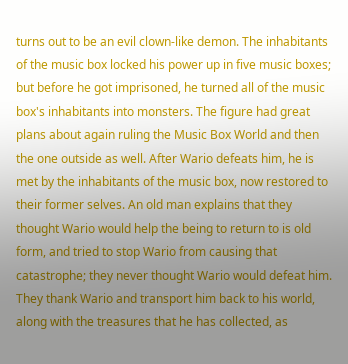turns out to be an evil clown-like demon. The inhabitants of the music box locked his power up in five music boxes; but before he got imprisoned, he turned all of the music box's inhabitants into monsters. The figure had great plans about again ruling the Music Box World and then the one outside as well. After Wario defeats him, he is met by the inhabitants of the music box, now restored to their former selves. An old man explains that they thought Wario would help the being to return to is old form, and tried to stop Wario from causing that catastrophe; they never thought Wario would defeat him. They thank Wario and transport him back to his world, along with the treasures that he has collected, as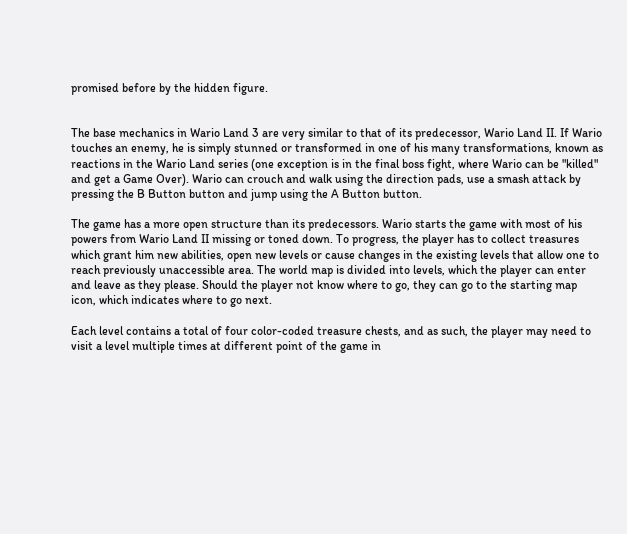promised before by the hidden figure.


The base mechanics in Wario Land 3 are very similar to that of its predecessor, Wario Land II. If Wario touches an enemy, he is simply stunned or transformed in one of his many transformations, known as reactions in the Wario Land series (one exception is in the final boss fight, where Wario can be "killed" and get a Game Over). Wario can crouch and walk using the direction pads, use a smash attack by pressing the B Button button and jump using the A Button button.

The game has a more open structure than its predecessors. Wario starts the game with most of his powers from Wario Land II missing or toned down. To progress, the player has to collect treasures which grant him new abilities, open new levels or cause changes in the existing levels that allow one to reach previously unaccessible area. The world map is divided into levels, which the player can enter and leave as they please. Should the player not know where to go, they can go to the starting map icon, which indicates where to go next.

Each level contains a total of four color-coded treasure chests, and as such, the player may need to visit a level multiple times at different point of the game in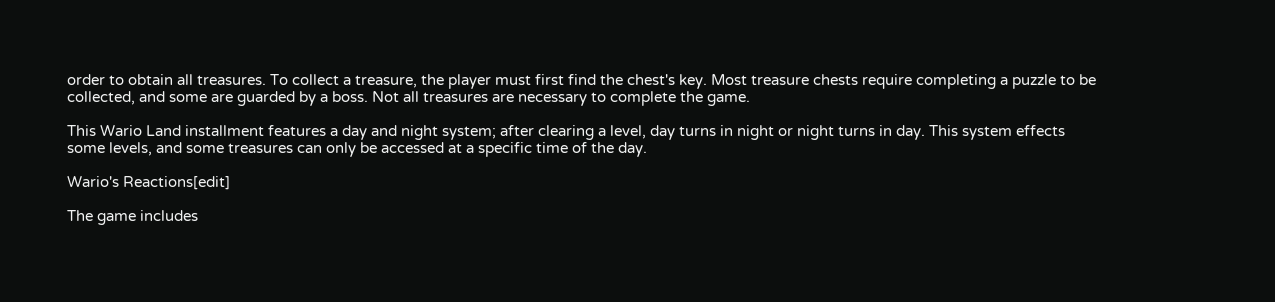order to obtain all treasures. To collect a treasure, the player must first find the chest's key. Most treasure chests require completing a puzzle to be collected, and some are guarded by a boss. Not all treasures are necessary to complete the game.

This Wario Land installment features a day and night system; after clearing a level, day turns in night or night turns in day. This system effects some levels, and some treasures can only be accessed at a specific time of the day.

Wario's Reactions[edit]

The game includes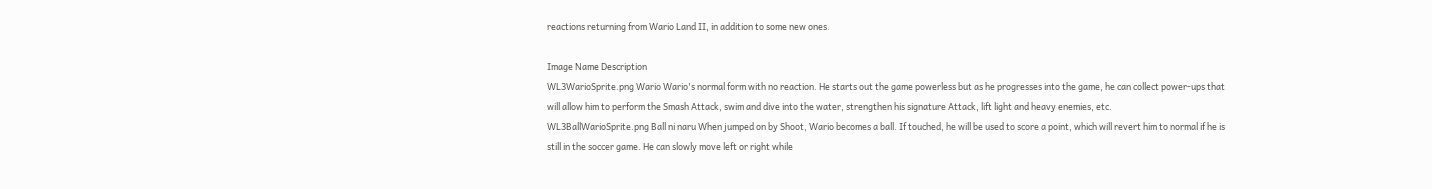reactions returning from Wario Land II, in addition to some new ones.

Image Name Description
WL3WarioSprite.png Wario Wario's normal form with no reaction. He starts out the game powerless but as he progresses into the game, he can collect power-ups that will allow him to perform the Smash Attack, swim and dive into the water, strengthen his signature Attack, lift light and heavy enemies, etc.
WL3BallWarioSprite.png Ball ni naru When jumped on by Shoot, Wario becomes a ball. If touched, he will be used to score a point, which will revert him to normal if he is still in the soccer game. He can slowly move left or right while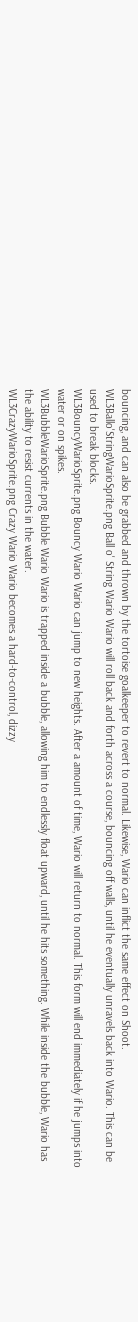bouncing, and can also be grabbed and thrown by the tortoise goalkeeper to revert to normal. Likewise, Wario can inflict the same effect on Shoot.
WL3Ballo'StringWarioSprite.png Ball o' String Wario Wario will roll back and forth across a course, bouncing off walls, until he eventually unravels back into Wario. This can be used to break blocks.
WL3BouncyWarioSprite.png Bouncy Wario Wario can jump to new heights. After a amount of time, Wario will return to normal. This form will end immediately if he jumps into water or on spikes.
WL3BubbleWarioSprite.png Bubble Wario Wario is trapped inside a bubble, allowing him to endlessly float upward, until he hits something. While inside the bubble, Wario has the ability to resist currents in the water.
WL3CrazyWarioSprite.png Crazy Wario Wario becomes a hard-to-control, dizzy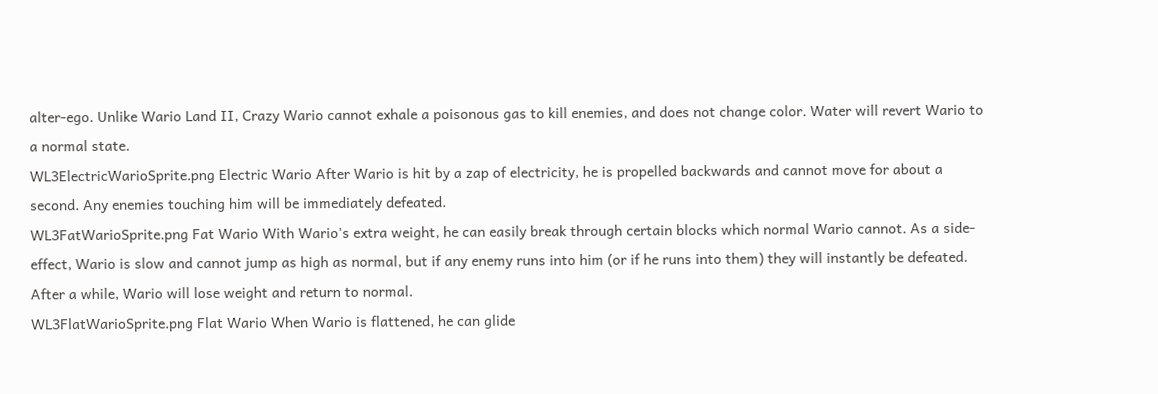alter-ego. Unlike Wario Land II, Crazy Wario cannot exhale a poisonous gas to kill enemies, and does not change color. Water will revert Wario to a normal state.
WL3ElectricWarioSprite.png Electric Wario After Wario is hit by a zap of electricity, he is propelled backwards and cannot move for about a second. Any enemies touching him will be immediately defeated.
WL3FatWarioSprite.png Fat Wario With Wario's extra weight, he can easily break through certain blocks which normal Wario cannot. As a side-effect, Wario is slow and cannot jump as high as normal, but if any enemy runs into him (or if he runs into them) they will instantly be defeated. After a while, Wario will lose weight and return to normal.
WL3FlatWarioSprite.png Flat Wario When Wario is flattened, he can glide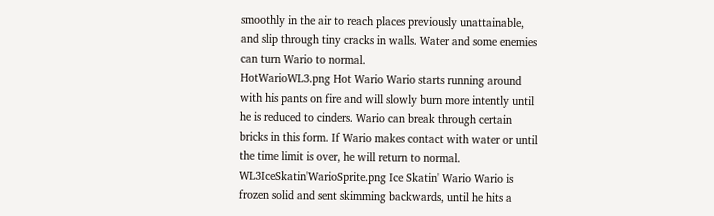smoothly in the air to reach places previously unattainable, and slip through tiny cracks in walls. Water and some enemies can turn Wario to normal.
HotWarioWL3.png Hot Wario Wario starts running around with his pants on fire and will slowly burn more intently until he is reduced to cinders. Wario can break through certain bricks in this form. If Wario makes contact with water or until the time limit is over, he will return to normal.
WL3IceSkatin'WarioSprite.png Ice Skatin' Wario Wario is frozen solid and sent skimming backwards, until he hits a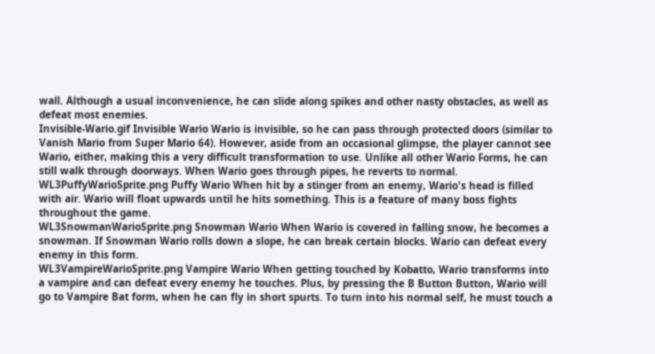wall. Although a usual inconvenience, he can slide along spikes and other nasty obstacles, as well as defeat most enemies.
Invisible-Wario.gif Invisible Wario Wario is invisible, so he can pass through protected doors (similar to Vanish Mario from Super Mario 64). However, aside from an occasional glimpse, the player cannot see Wario, either, making this a very difficult transformation to use. Unlike all other Wario Forms, he can still walk through doorways. When Wario goes through pipes, he reverts to normal.
WL3PuffyWarioSprite.png Puffy Wario When hit by a stinger from an enemy, Wario's head is filled with air. Wario will float upwards until he hits something. This is a feature of many boss fights throughout the game.
WL3SnowmanWarioSprite.png Snowman Wario When Wario is covered in falling snow, he becomes a snowman. If Snowman Wario rolls down a slope, he can break certain blocks. Wario can defeat every enemy in this form.
WL3VampireWarioSprite.png Vampire Wario When getting touched by Kobatto, Wario transforms into a vampire and can defeat every enemy he touches. Plus, by pressing the B Button Button, Wario will go to Vampire Bat form, when he can fly in short spurts. To turn into his normal self, he must touch a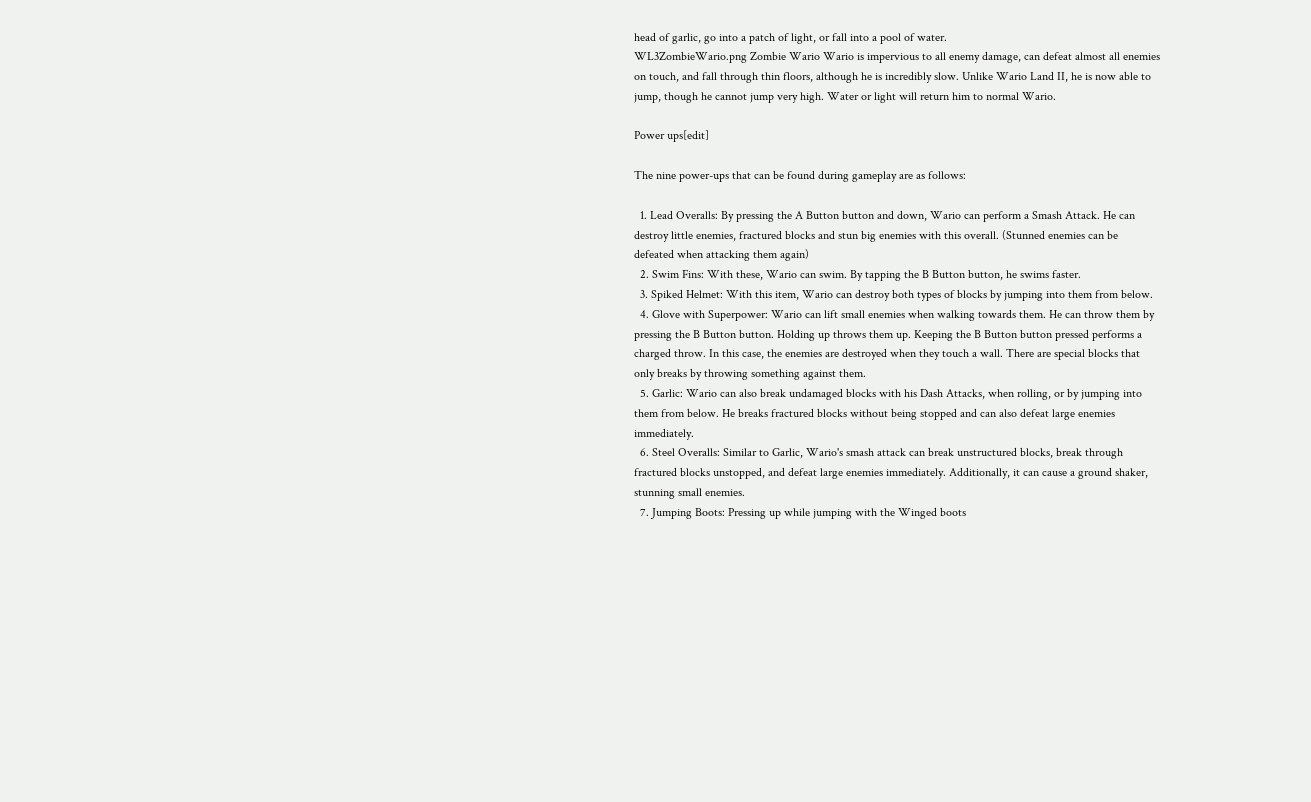head of garlic, go into a patch of light, or fall into a pool of water.
WL3ZombieWario.png Zombie Wario Wario is impervious to all enemy damage, can defeat almost all enemies on touch, and fall through thin floors, although he is incredibly slow. Unlike Wario Land II, he is now able to jump, though he cannot jump very high. Water or light will return him to normal Wario.

Power ups[edit]

The nine power-ups that can be found during gameplay are as follows:

  1. Lead Overalls: By pressing the A Button button and down, Wario can perform a Smash Attack. He can destroy little enemies, fractured blocks and stun big enemies with this overall. (Stunned enemies can be defeated when attacking them again)
  2. Swim Fins: With these, Wario can swim. By tapping the B Button button, he swims faster.
  3. Spiked Helmet: With this item, Wario can destroy both types of blocks by jumping into them from below.
  4. Glove with Superpower: Wario can lift small enemies when walking towards them. He can throw them by pressing the B Button button. Holding up throws them up. Keeping the B Button button pressed performs a charged throw. In this case, the enemies are destroyed when they touch a wall. There are special blocks that only breaks by throwing something against them.
  5. Garlic: Wario can also break undamaged blocks with his Dash Attacks, when rolling, or by jumping into them from below. He breaks fractured blocks without being stopped and can also defeat large enemies immediately.
  6. Steel Overalls: Similar to Garlic, Wario's smash attack can break unstructured blocks, break through fractured blocks unstopped, and defeat large enemies immediately. Additionally, it can cause a ground shaker, stunning small enemies.
  7. Jumping Boots: Pressing up while jumping with the Winged boots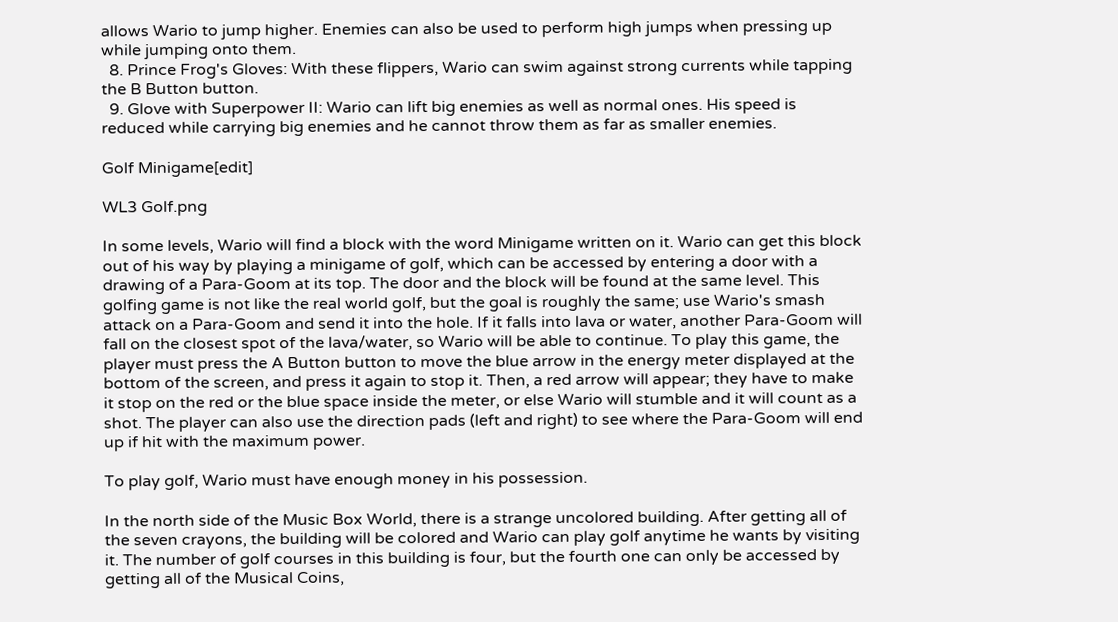allows Wario to jump higher. Enemies can also be used to perform high jumps when pressing up while jumping onto them.
  8. Prince Frog's Gloves: With these flippers, Wario can swim against strong currents while tapping the B Button button.
  9. Glove with Superpower II: Wario can lift big enemies as well as normal ones. His speed is reduced while carrying big enemies and he cannot throw them as far as smaller enemies.

Golf Minigame[edit]

WL3 Golf.png

In some levels, Wario will find a block with the word Minigame written on it. Wario can get this block out of his way by playing a minigame of golf, which can be accessed by entering a door with a drawing of a Para-Goom at its top. The door and the block will be found at the same level. This golfing game is not like the real world golf, but the goal is roughly the same; use Wario's smash attack on a Para-Goom and send it into the hole. If it falls into lava or water, another Para-Goom will fall on the closest spot of the lava/water, so Wario will be able to continue. To play this game, the player must press the A Button button to move the blue arrow in the energy meter displayed at the bottom of the screen, and press it again to stop it. Then, a red arrow will appear; they have to make it stop on the red or the blue space inside the meter, or else Wario will stumble and it will count as a shot. The player can also use the direction pads (left and right) to see where the Para-Goom will end up if hit with the maximum power.

To play golf, Wario must have enough money in his possession.

In the north side of the Music Box World, there is a strange uncolored building. After getting all of the seven crayons, the building will be colored and Wario can play golf anytime he wants by visiting it. The number of golf courses in this building is four, but the fourth one can only be accessed by getting all of the Musical Coins,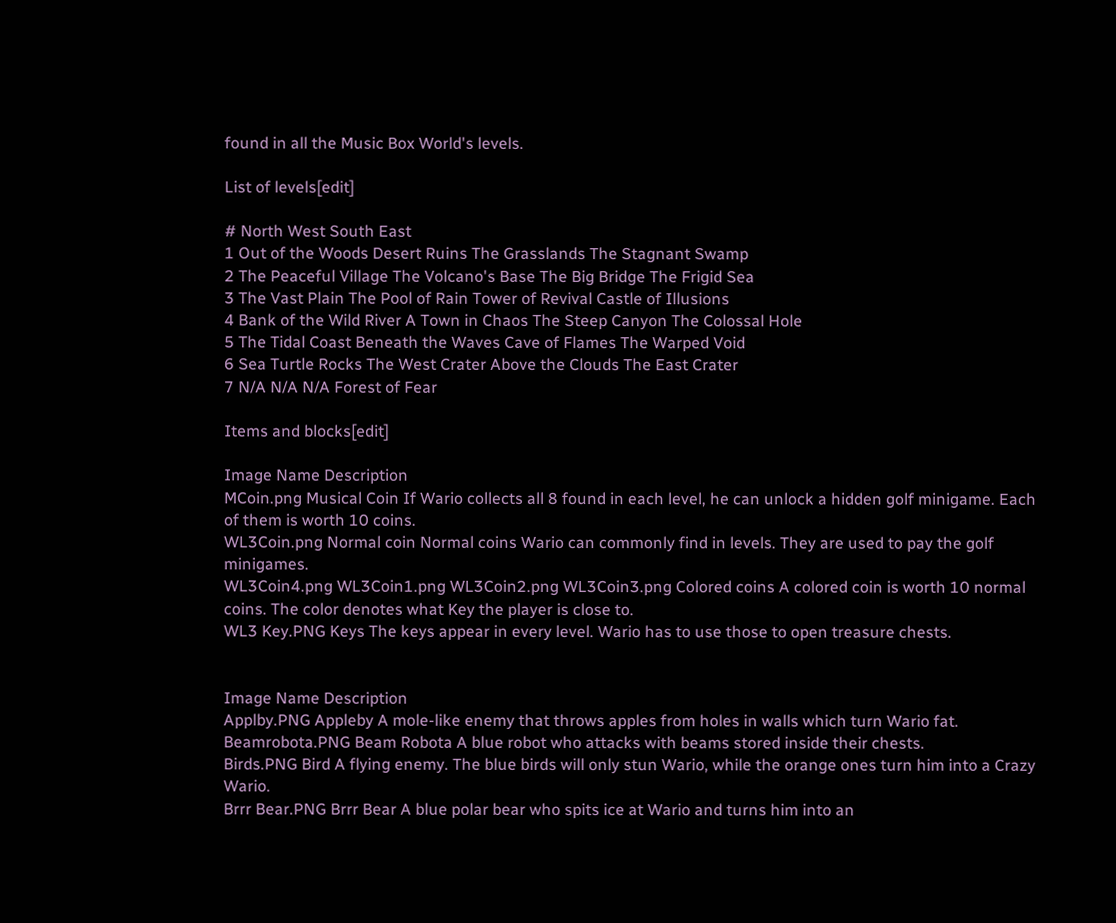found in all the Music Box World's levels.

List of levels[edit]

# North West South East
1 Out of the Woods Desert Ruins The Grasslands The Stagnant Swamp
2 The Peaceful Village The Volcano's Base The Big Bridge The Frigid Sea
3 The Vast Plain The Pool of Rain Tower of Revival Castle of Illusions
4 Bank of the Wild River A Town in Chaos The Steep Canyon The Colossal Hole
5 The Tidal Coast Beneath the Waves Cave of Flames The Warped Void
6 Sea Turtle Rocks The West Crater Above the Clouds The East Crater
7 N/A N/A N/A Forest of Fear

Items and blocks[edit]

Image Name Description
MCoin.png Musical Coin If Wario collects all 8 found in each level, he can unlock a hidden golf minigame. Each of them is worth 10 coins.
WL3Coin.png Normal coin Normal coins Wario can commonly find in levels. They are used to pay the golf minigames.
WL3Coin4.png WL3Coin1.png WL3Coin2.png WL3Coin3.png Colored coins A colored coin is worth 10 normal coins. The color denotes what Key the player is close to.
WL3 Key.PNG Keys The keys appear in every level. Wario has to use those to open treasure chests.


Image Name Description
Applby.PNG Appleby A mole-like enemy that throws apples from holes in walls which turn Wario fat.
Beamrobota.PNG Beam Robota A blue robot who attacks with beams stored inside their chests.
Birds.PNG Bird A flying enemy. The blue birds will only stun Wario, while the orange ones turn him into a Crazy Wario.
Brrr Bear.PNG Brrr Bear A blue polar bear who spits ice at Wario and turns him into an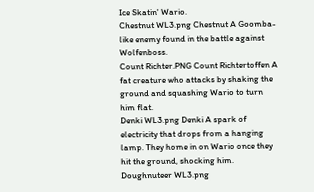Ice Skatin' Wario.
Chestnut WL3.png Chestnut A Goomba-like enemy found in the battle against Wolfenboss.
Count Richter.PNG Count Richtertoffen A fat creature who attacks by shaking the ground and squashing Wario to turn him flat.
Denki WL3.png Denki A spark of electricity that drops from a hanging lamp. They home in on Wario once they hit the ground, shocking him.
Doughnuteer WL3.png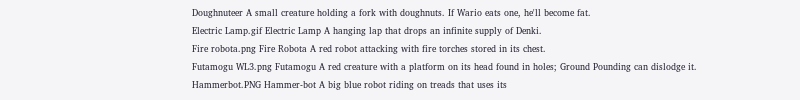Doughnuteer A small creature holding a fork with doughnuts. If Wario eats one, he'll become fat.
Electric Lamp.gif Electric Lamp A hanging lap that drops an infinite supply of Denki.
Fire robota.png Fire Robota A red robot attacking with fire torches stored in its chest.
Futamogu WL3.png Futamogu A red creature with a platform on its head found in holes; Ground Pounding can dislodge it.
Hammerbot.PNG Hammer-bot A big blue robot riding on treads that uses its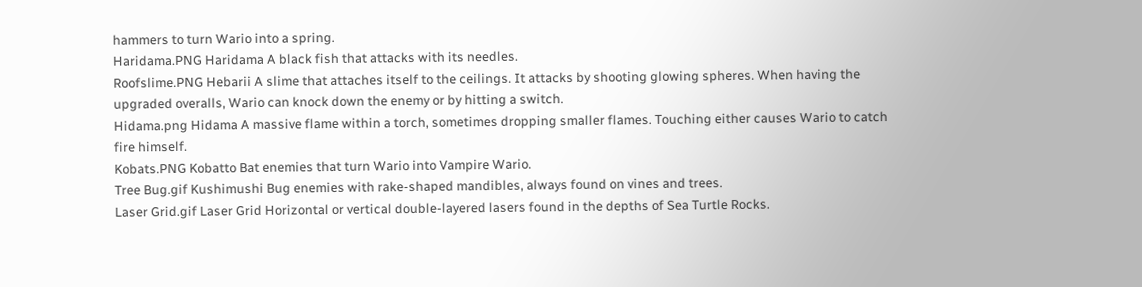hammers to turn Wario into a spring.
Haridama.PNG Haridama A black fish that attacks with its needles.
Roofslime.PNG Hebarii A slime that attaches itself to the ceilings. It attacks by shooting glowing spheres. When having the upgraded overalls, Wario can knock down the enemy or by hitting a switch.
Hidama.png Hidama A massive flame within a torch, sometimes dropping smaller flames. Touching either causes Wario to catch fire himself.
Kobats.PNG Kobatto Bat enemies that turn Wario into Vampire Wario.
Tree Bug.gif Kushimushi Bug enemies with rake-shaped mandibles, always found on vines and trees.
Laser Grid.gif Laser Grid Horizontal or vertical double-layered lasers found in the depths of Sea Turtle Rocks.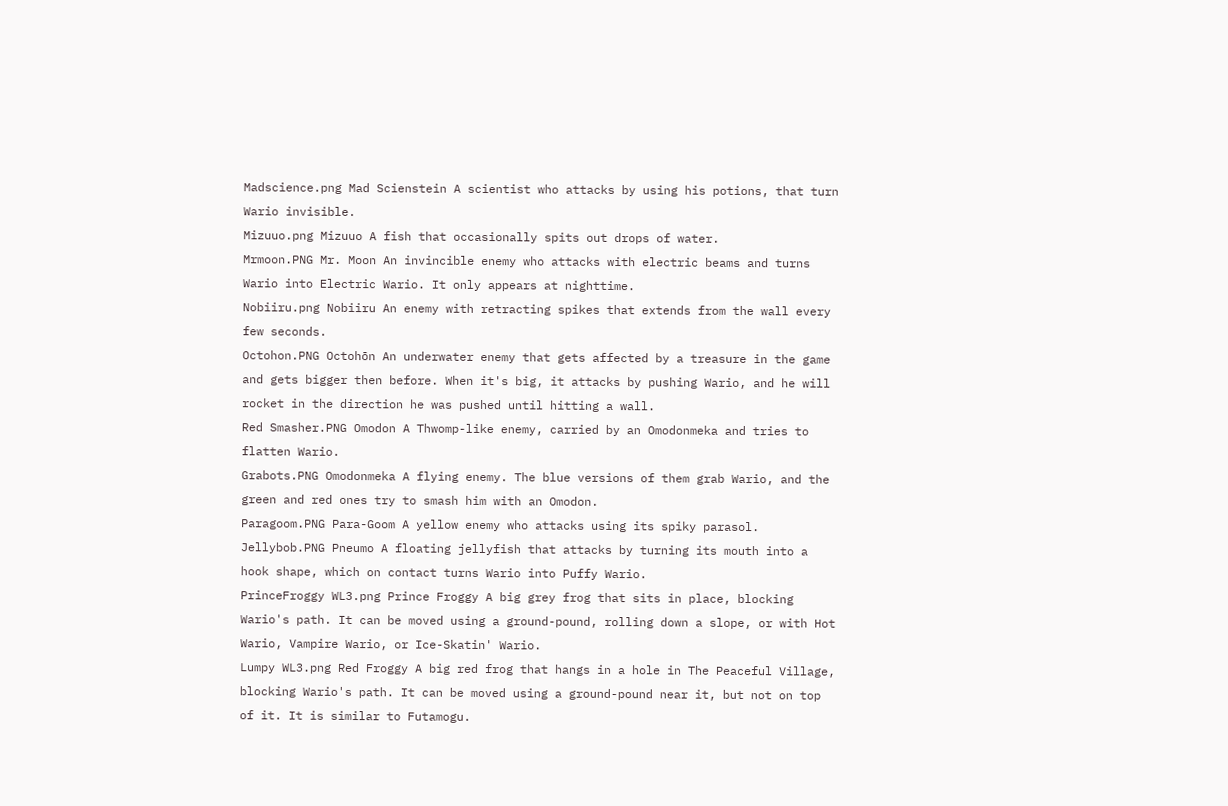Madscience.png Mad Scienstein A scientist who attacks by using his potions, that turn Wario invisible.
Mizuuo.png Mizuuo A fish that occasionally spits out drops of water.
Mrmoon.PNG Mr. Moon An invincible enemy who attacks with electric beams and turns Wario into Electric Wario. It only appears at nighttime.
Nobiiru.png Nobiiru An enemy with retracting spikes that extends from the wall every few seconds.
Octohon.PNG Octohōn An underwater enemy that gets affected by a treasure in the game and gets bigger then before. When it's big, it attacks by pushing Wario, and he will rocket in the direction he was pushed until hitting a wall.
Red Smasher.PNG Omodon A Thwomp-like enemy, carried by an Omodonmeka and tries to flatten Wario.
Grabots.PNG Omodonmeka A flying enemy. The blue versions of them grab Wario, and the green and red ones try to smash him with an Omodon.
Paragoom.PNG Para-Goom A yellow enemy who attacks using its spiky parasol.
Jellybob.PNG Pneumo A floating jellyfish that attacks by turning its mouth into a hook shape, which on contact turns Wario into Puffy Wario.
PrinceFroggy WL3.png Prince Froggy A big grey frog that sits in place, blocking Wario's path. It can be moved using a ground-pound, rolling down a slope, or with Hot Wario, Vampire Wario, or Ice-Skatin' Wario.
Lumpy WL3.png Red Froggy A big red frog that hangs in a hole in The Peaceful Village, blocking Wario's path. It can be moved using a ground-pound near it, but not on top of it. It is similar to Futamogu.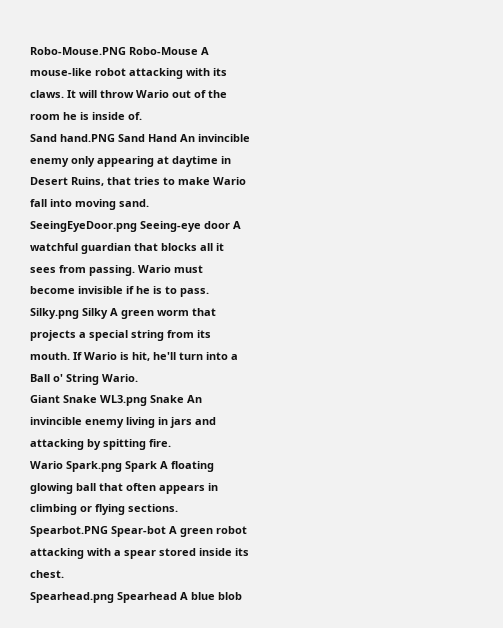Robo-Mouse.PNG Robo-Mouse A mouse-like robot attacking with its claws. It will throw Wario out of the room he is inside of.
Sand hand.PNG Sand Hand An invincible enemy only appearing at daytime in Desert Ruins, that tries to make Wario fall into moving sand.
SeeingEyeDoor.png Seeing-eye door A watchful guardian that blocks all it sees from passing. Wario must become invisible if he is to pass.
Silky.png Silky A green worm that projects a special string from its mouth. If Wario is hit, he'll turn into a Ball o' String Wario.
Giant Snake WL3.png Snake An invincible enemy living in jars and attacking by spitting fire.
Wario Spark.png Spark A floating glowing ball that often appears in climbing or flying sections.
Spearbot.PNG Spear-bot A green robot attacking with a spear stored inside its chest.
Spearhead.png Spearhead A blue blob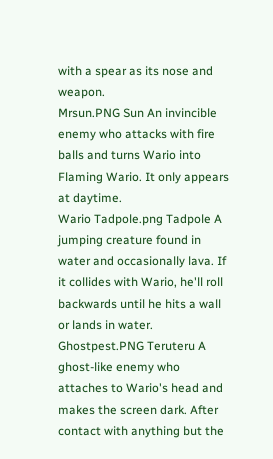with a spear as its nose and weapon.
Mrsun.PNG Sun An invincible enemy who attacks with fire balls and turns Wario into Flaming Wario. It only appears at daytime.
Wario Tadpole.png Tadpole A jumping creature found in water and occasionally lava. If it collides with Wario, he'll roll backwards until he hits a wall or lands in water.
Ghostpest.PNG Teruteru A ghost-like enemy who attaches to Wario's head and makes the screen dark. After contact with anything but the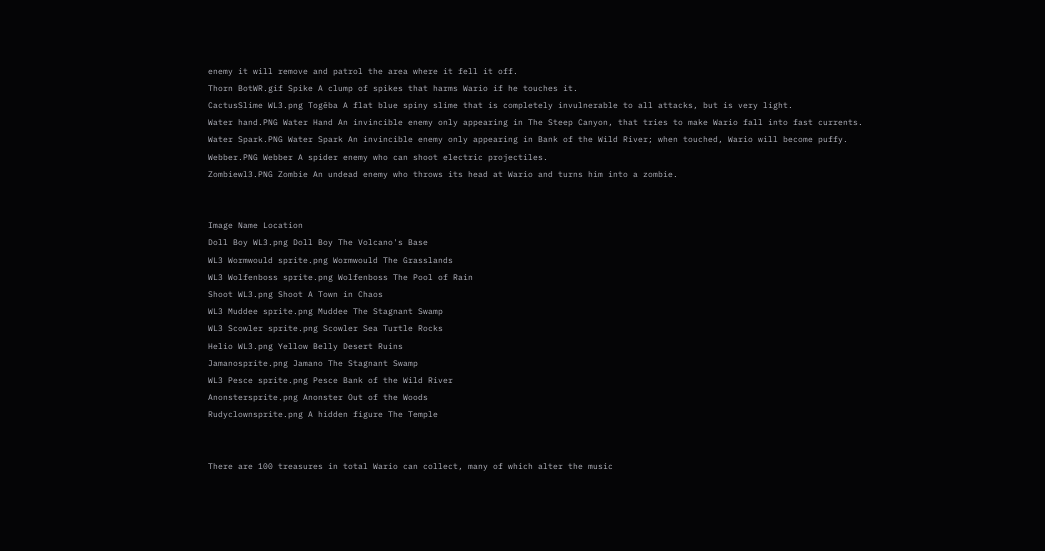enemy it will remove and patrol the area where it fell it off.
Thorn BotWR.gif Spike A clump of spikes that harms Wario if he touches it.
CactusSlime WL3.png Togēba A flat blue spiny slime that is completely invulnerable to all attacks, but is very light.
Water hand.PNG Water Hand An invincible enemy only appearing in The Steep Canyon, that tries to make Wario fall into fast currents.
Water Spark.PNG Water Spark An invincible enemy only appearing in Bank of the Wild River; when touched, Wario will become puffy.
Webber.PNG Webber A spider enemy who can shoot electric projectiles.
Zombiewl3.PNG Zombie An undead enemy who throws its head at Wario and turns him into a zombie.


Image Name Location
Doll Boy WL3.png Doll Boy The Volcano's Base
WL3 Wormwould sprite.png Wormwould The Grasslands
WL3 Wolfenboss sprite.png Wolfenboss The Pool of Rain
Shoot WL3.png Shoot A Town in Chaos
WL3 Muddee sprite.png Muddee The Stagnant Swamp
WL3 Scowler sprite.png Scowler Sea Turtle Rocks
Helio WL3.png Yellow Belly Desert Ruins
Jamanosprite.png Jamano The Stagnant Swamp
WL3 Pesce sprite.png Pesce Bank of the Wild River
Anonstersprite.png Anonster Out of the Woods
Rudyclownsprite.png A hidden figure The Temple


There are 100 treasures in total Wario can collect, many of which alter the music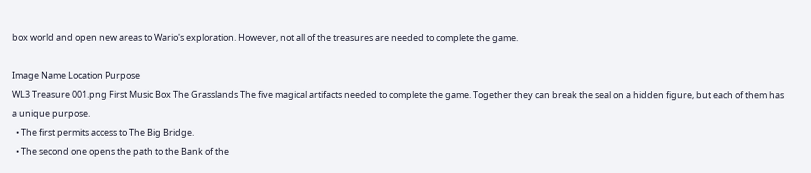box world and open new areas to Wario's exploration. However, not all of the treasures are needed to complete the game.

Image Name Location Purpose
WL3 Treasure 001.png First Music Box The Grasslands The five magical artifacts needed to complete the game. Together they can break the seal on a hidden figure, but each of them has a unique purpose.
  • The first permits access to The Big Bridge.
  • The second one opens the path to the Bank of the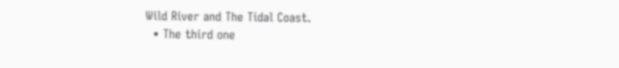Wild River and The Tidal Coast.
  • The third one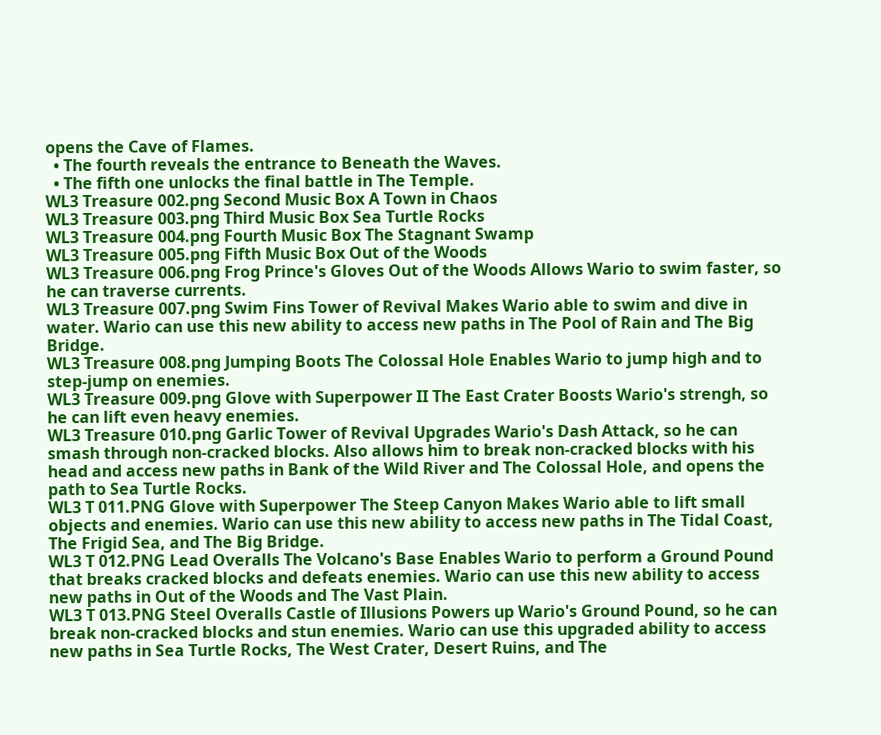opens the Cave of Flames.
  • The fourth reveals the entrance to Beneath the Waves.
  • The fifth one unlocks the final battle in The Temple.
WL3 Treasure 002.png Second Music Box A Town in Chaos
WL3 Treasure 003.png Third Music Box Sea Turtle Rocks
WL3 Treasure 004.png Fourth Music Box The Stagnant Swamp
WL3 Treasure 005.png Fifth Music Box Out of the Woods
WL3 Treasure 006.png Frog Prince's Gloves Out of the Woods Allows Wario to swim faster, so he can traverse currents.
WL3 Treasure 007.png Swim Fins Tower of Revival Makes Wario able to swim and dive in water. Wario can use this new ability to access new paths in The Pool of Rain and The Big Bridge.
WL3 Treasure 008.png Jumping Boots The Colossal Hole Enables Wario to jump high and to step-jump on enemies.
WL3 Treasure 009.png Glove with Superpower II The East Crater Boosts Wario's strengh, so he can lift even heavy enemies.
WL3 Treasure 010.png Garlic Tower of Revival Upgrades Wario's Dash Attack, so he can smash through non-cracked blocks. Also allows him to break non-cracked blocks with his head and access new paths in Bank of the Wild River and The Colossal Hole, and opens the path to Sea Turtle Rocks.
WL3 T 011.PNG Glove with Superpower The Steep Canyon Makes Wario able to lift small objects and enemies. Wario can use this new ability to access new paths in The Tidal Coast, The Frigid Sea, and The Big Bridge.
WL3 T 012.PNG Lead Overalls The Volcano's Base Enables Wario to perform a Ground Pound that breaks cracked blocks and defeats enemies. Wario can use this new ability to access new paths in Out of the Woods and The Vast Plain.
WL3 T 013.PNG Steel Overalls Castle of Illusions Powers up Wario's Ground Pound, so he can break non-cracked blocks and stun enemies. Wario can use this upgraded ability to access new paths in Sea Turtle Rocks, The West Crater, Desert Ruins, and The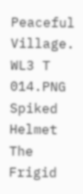Peaceful Village.
WL3 T 014.PNG Spiked Helmet The Frigid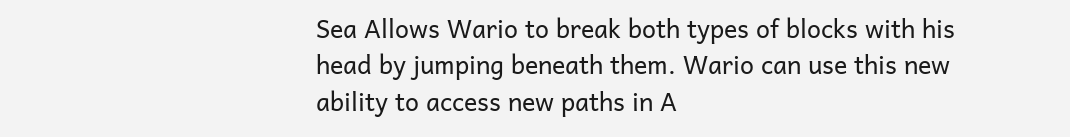Sea Allows Wario to break both types of blocks with his head by jumping beneath them. Wario can use this new ability to access new paths in A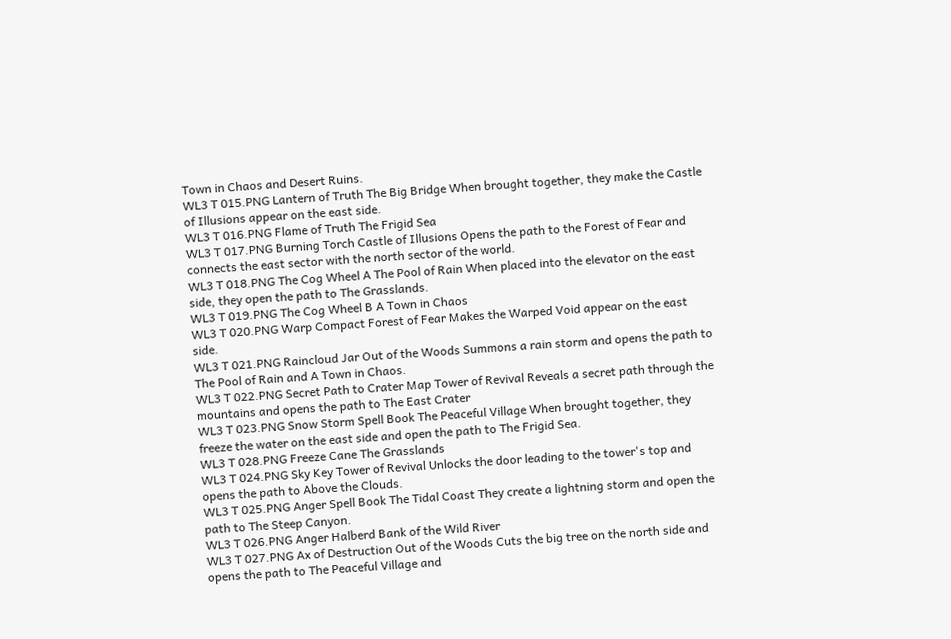Town in Chaos and Desert Ruins.
WL3 T 015.PNG Lantern of Truth The Big Bridge When brought together, they make the Castle of Illusions appear on the east side.
WL3 T 016.PNG Flame of Truth The Frigid Sea
WL3 T 017.PNG Burning Torch Castle of Illusions Opens the path to the Forest of Fear and connects the east sector with the north sector of the world.
WL3 T 018.PNG The Cog Wheel A The Pool of Rain When placed into the elevator on the east side, they open the path to The Grasslands.
WL3 T 019.PNG The Cog Wheel B A Town in Chaos
WL3 T 020.PNG Warp Compact Forest of Fear Makes the Warped Void appear on the east side.
WL3 T 021.PNG Raincloud Jar Out of the Woods Summons a rain storm and opens the path to The Pool of Rain and A Town in Chaos.
WL3 T 022.PNG Secret Path to Crater Map Tower of Revival Reveals a secret path through the mountains and opens the path to The East Crater
WL3 T 023.PNG Snow Storm Spell Book The Peaceful Village When brought together, they freeze the water on the east side and open the path to The Frigid Sea.
WL3 T 028.PNG Freeze Cane The Grasslands
WL3 T 024.PNG Sky Key Tower of Revival Unlocks the door leading to the tower's top and opens the path to Above the Clouds.
WL3 T 025.PNG Anger Spell Book The Tidal Coast They create a lightning storm and open the path to The Steep Canyon.
WL3 T 026.PNG Anger Halberd Bank of the Wild River
WL3 T 027.PNG Ax of Destruction Out of the Woods Cuts the big tree on the north side and opens the path to The Peaceful Village and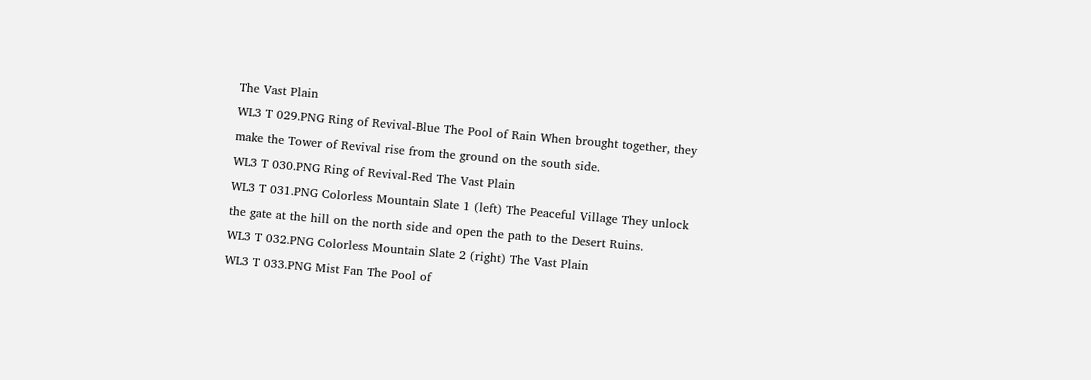The Vast Plain
WL3 T 029.PNG Ring of Revival-Blue The Pool of Rain When brought together, they make the Tower of Revival rise from the ground on the south side.
WL3 T 030.PNG Ring of Revival-Red The Vast Plain
WL3 T 031.PNG Colorless Mountain Slate 1 (left) The Peaceful Village They unlock the gate at the hill on the north side and open the path to the Desert Ruins.
WL3 T 032.PNG Colorless Mountain Slate 2 (right) The Vast Plain
WL3 T 033.PNG Mist Fan The Pool of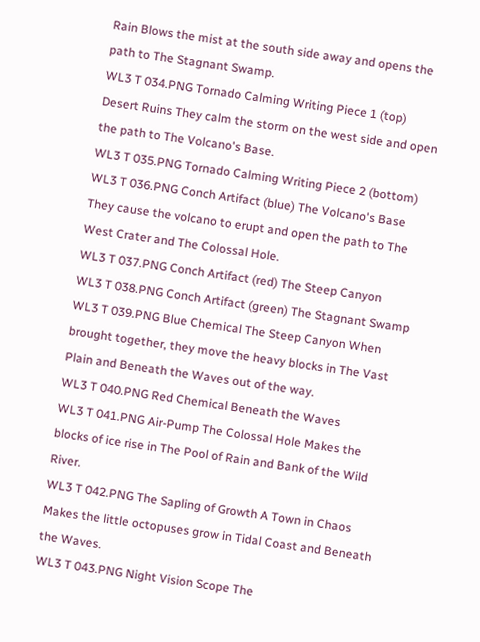Rain Blows the mist at the south side away and opens the path to The Stagnant Swamp.
WL3 T 034.PNG Tornado Calming Writing Piece 1 (top) Desert Ruins They calm the storm on the west side and open the path to The Volcano's Base.
WL3 T 035.PNG Tornado Calming Writing Piece 2 (bottom)
WL3 T 036.PNG Conch Artifact (blue) The Volcano's Base They cause the volcano to erupt and open the path to The West Crater and The Colossal Hole.
WL3 T 037.PNG Conch Artifact (red) The Steep Canyon
WL3 T 038.PNG Conch Artifact (green) The Stagnant Swamp
WL3 T 039.PNG Blue Chemical The Steep Canyon When brought together, they move the heavy blocks in The Vast Plain and Beneath the Waves out of the way.
WL3 T 040.PNG Red Chemical Beneath the Waves
WL3 T 041.PNG Air-Pump The Colossal Hole Makes the blocks of ice rise in The Pool of Rain and Bank of the Wild River.
WL3 T 042.PNG The Sapling of Growth A Town in Chaos Makes the little octopuses grow in Tidal Coast and Beneath the Waves.
WL3 T 043.PNG Night Vision Scope The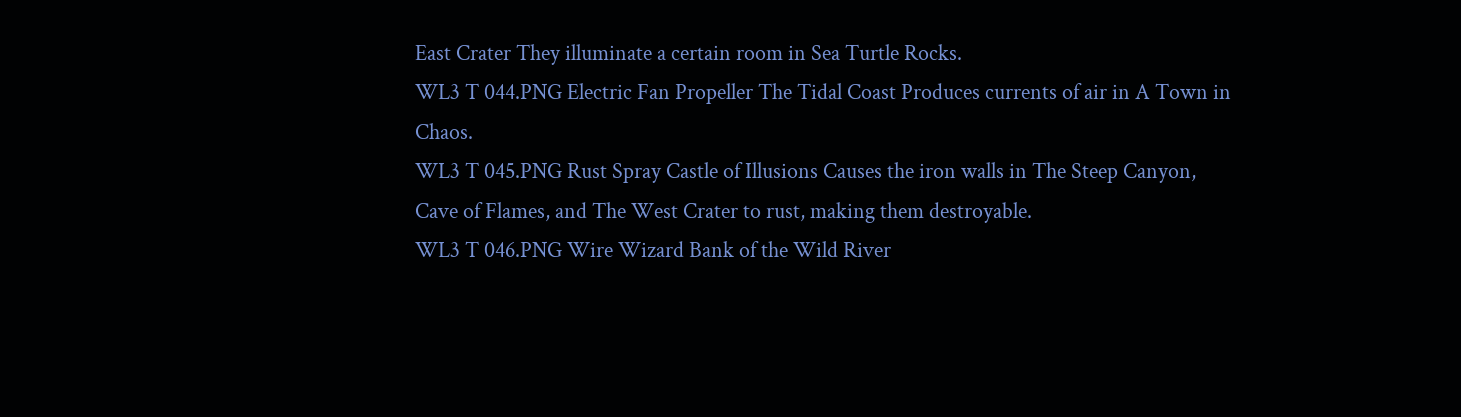East Crater They illuminate a certain room in Sea Turtle Rocks.
WL3 T 044.PNG Electric Fan Propeller The Tidal Coast Produces currents of air in A Town in Chaos.
WL3 T 045.PNG Rust Spray Castle of Illusions Causes the iron walls in The Steep Canyon, Cave of Flames, and The West Crater to rust, making them destroyable.
WL3 T 046.PNG Wire Wizard Bank of the Wild River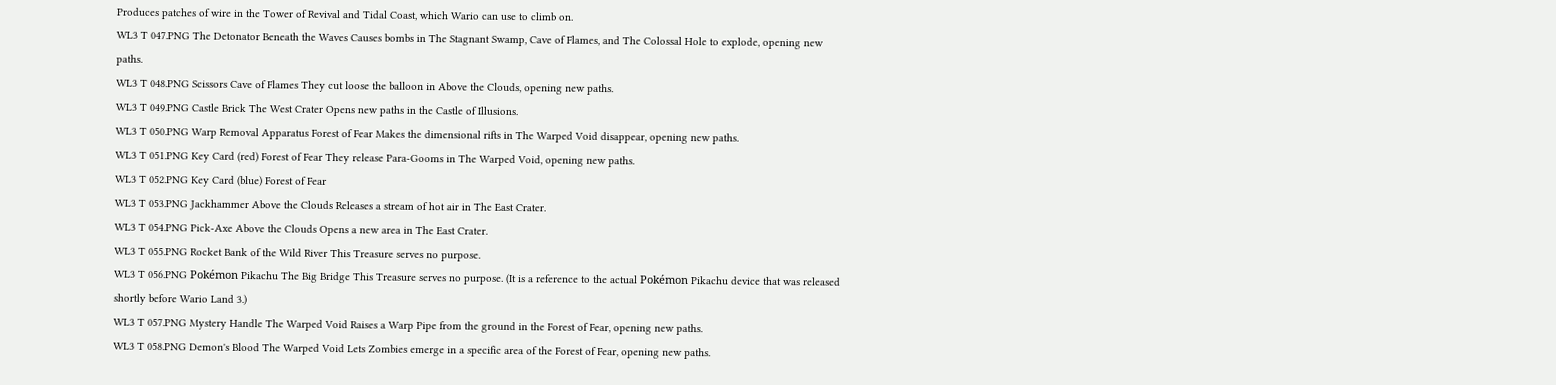Produces patches of wire in the Tower of Revival and Tidal Coast, which Wario can use to climb on.
WL3 T 047.PNG The Detonator Beneath the Waves Causes bombs in The Stagnant Swamp, Cave of Flames, and The Colossal Hole to explode, opening new paths.
WL3 T 048.PNG Scissors Cave of Flames They cut loose the balloon in Above the Clouds, opening new paths.
WL3 T 049.PNG Castle Brick The West Crater Opens new paths in the Castle of Illusions.
WL3 T 050.PNG Warp Removal Apparatus Forest of Fear Makes the dimensional rifts in The Warped Void disappear, opening new paths.
WL3 T 051.PNG Key Card (red) Forest of Fear They release Para-Gooms in The Warped Void, opening new paths.
WL3 T 052.PNG Key Card (blue) Forest of Fear
WL3 T 053.PNG Jackhammer Above the Clouds Releases a stream of hot air in The East Crater.
WL3 T 054.PNG Pick-Axe Above the Clouds Opens a new area in The East Crater.
WL3 T 055.PNG Rocket Bank of the Wild River This Treasure serves no purpose.
WL3 T 056.PNG Pokémon Pikachu The Big Bridge This Treasure serves no purpose. (It is a reference to the actual Pokémon Pikachu device that was released shortly before Wario Land 3.)
WL3 T 057.PNG Mystery Handle The Warped Void Raises a Warp Pipe from the ground in the Forest of Fear, opening new paths.
WL3 T 058.PNG Demon's Blood The Warped Void Lets Zombies emerge in a specific area of the Forest of Fear, opening new paths.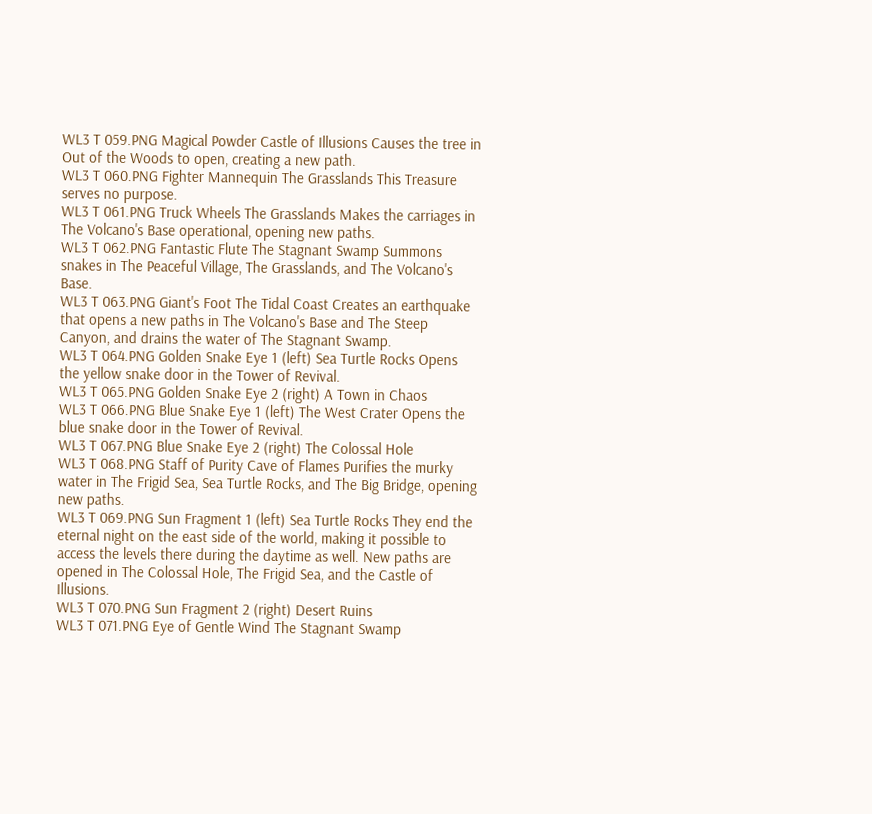WL3 T 059.PNG Magical Powder Castle of Illusions Causes the tree in Out of the Woods to open, creating a new path.
WL3 T 060.PNG Fighter Mannequin The Grasslands This Treasure serves no purpose.
WL3 T 061.PNG Truck Wheels The Grasslands Makes the carriages in The Volcano's Base operational, opening new paths.
WL3 T 062.PNG Fantastic Flute The Stagnant Swamp Summons snakes in The Peaceful Village, The Grasslands, and The Volcano's Base.
WL3 T 063.PNG Giant's Foot The Tidal Coast Creates an earthquake that opens a new paths in The Volcano's Base and The Steep Canyon, and drains the water of The Stagnant Swamp.
WL3 T 064.PNG Golden Snake Eye 1 (left) Sea Turtle Rocks Opens the yellow snake door in the Tower of Revival.
WL3 T 065.PNG Golden Snake Eye 2 (right) A Town in Chaos
WL3 T 066.PNG Blue Snake Eye 1 (left) The West Crater Opens the blue snake door in the Tower of Revival.
WL3 T 067.PNG Blue Snake Eye 2 (right) The Colossal Hole
WL3 T 068.PNG Staff of Purity Cave of Flames Purifies the murky water in The Frigid Sea, Sea Turtle Rocks, and The Big Bridge, opening new paths.
WL3 T 069.PNG Sun Fragment 1 (left) Sea Turtle Rocks They end the eternal night on the east side of the world, making it possible to access the levels there during the daytime as well. New paths are opened in The Colossal Hole, The Frigid Sea, and the Castle of Illusions.
WL3 T 070.PNG Sun Fragment 2 (right) Desert Ruins
WL3 T 071.PNG Eye of Gentle Wind The Stagnant Swamp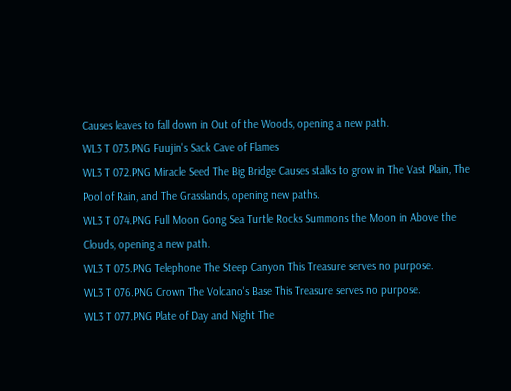Causes leaves to fall down in Out of the Woods, opening a new path.
WL3 T 073.PNG Fuujin's Sack Cave of Flames
WL3 T 072.PNG Miracle Seed The Big Bridge Causes stalks to grow in The Vast Plain, The Pool of Rain, and The Grasslands, opening new paths.
WL3 T 074.PNG Full Moon Gong Sea Turtle Rocks Summons the Moon in Above the Clouds, opening a new path.
WL3 T 075.PNG Telephone The Steep Canyon This Treasure serves no purpose.
WL3 T 076.PNG Crown The Volcano's Base This Treasure serves no purpose.
WL3 T 077.PNG Plate of Day and Night The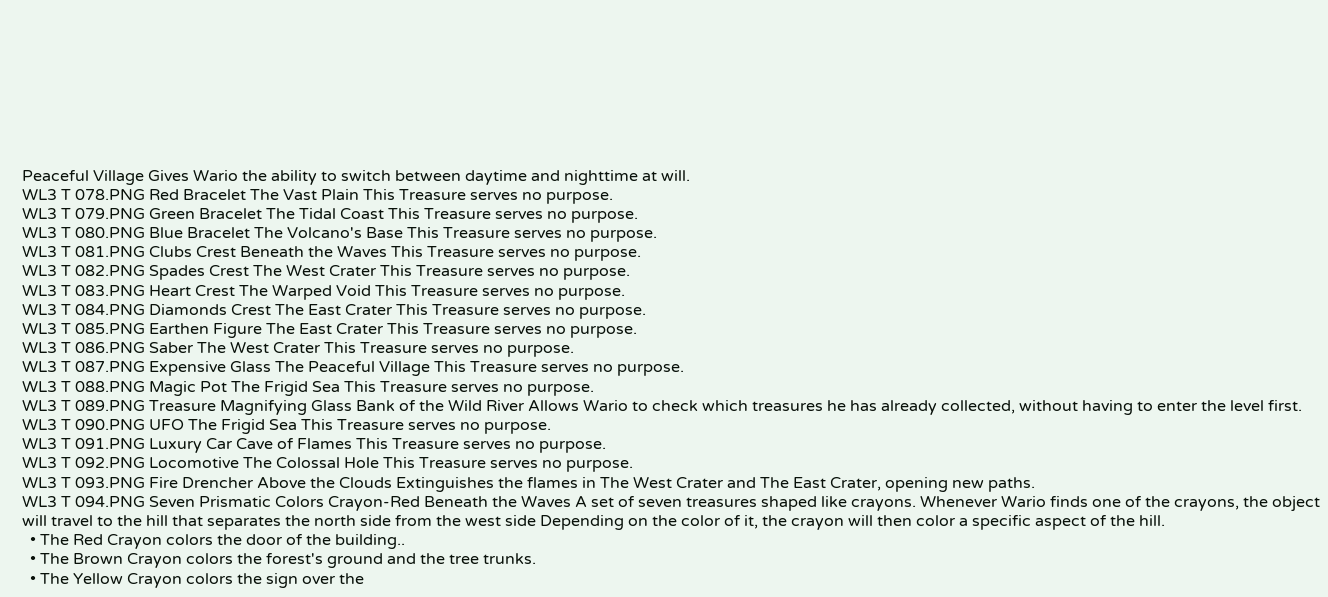Peaceful Village Gives Wario the ability to switch between daytime and nighttime at will.
WL3 T 078.PNG Red Bracelet The Vast Plain This Treasure serves no purpose.
WL3 T 079.PNG Green Bracelet The Tidal Coast This Treasure serves no purpose.
WL3 T 080.PNG Blue Bracelet The Volcano's Base This Treasure serves no purpose.
WL3 T 081.PNG Clubs Crest Beneath the Waves This Treasure serves no purpose.
WL3 T 082.PNG Spades Crest The West Crater This Treasure serves no purpose.
WL3 T 083.PNG Heart Crest The Warped Void This Treasure serves no purpose.
WL3 T 084.PNG Diamonds Crest The East Crater This Treasure serves no purpose.
WL3 T 085.PNG Earthen Figure The East Crater This Treasure serves no purpose.
WL3 T 086.PNG Saber The West Crater This Treasure serves no purpose.
WL3 T 087.PNG Expensive Glass The Peaceful Village This Treasure serves no purpose.
WL3 T 088.PNG Magic Pot The Frigid Sea This Treasure serves no purpose.
WL3 T 089.PNG Treasure Magnifying Glass Bank of the Wild River Allows Wario to check which treasures he has already collected, without having to enter the level first.
WL3 T 090.PNG UFO The Frigid Sea This Treasure serves no purpose.
WL3 T 091.PNG Luxury Car Cave of Flames This Treasure serves no purpose.
WL3 T 092.PNG Locomotive The Colossal Hole This Treasure serves no purpose.
WL3 T 093.PNG Fire Drencher Above the Clouds Extinguishes the flames in The West Crater and The East Crater, opening new paths.
WL3 T 094.PNG Seven Prismatic Colors Crayon-Red Beneath the Waves A set of seven treasures shaped like crayons. Whenever Wario finds one of the crayons, the object will travel to the hill that separates the north side from the west side Depending on the color of it, the crayon will then color a specific aspect of the hill.
  • The Red Crayon colors the door of the building..
  • The Brown Crayon colors the forest's ground and the tree trunks.
  • The Yellow Crayon colors the sign over the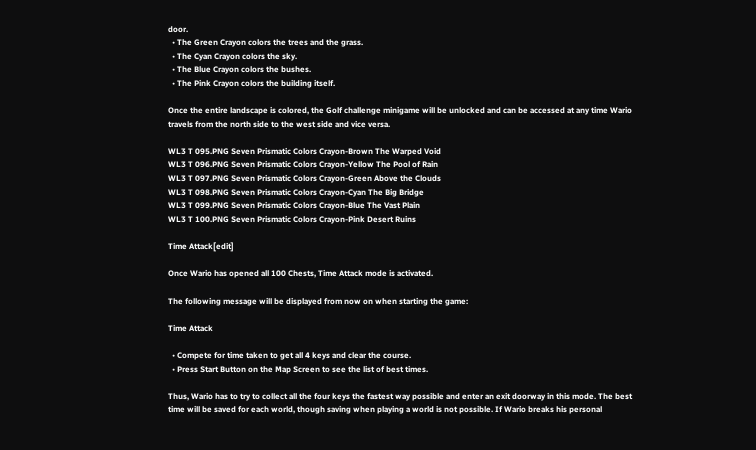door.
  • The Green Crayon colors the trees and the grass.
  • The Cyan Crayon colors the sky.
  • The Blue Crayon colors the bushes.
  • The Pink Crayon colors the building itself.

Once the entire landscape is colored, the Golf challenge minigame will be unlocked and can be accessed at any time Wario travels from the north side to the west side and vice versa.

WL3 T 095.PNG Seven Prismatic Colors Crayon-Brown The Warped Void
WL3 T 096.PNG Seven Prismatic Colors Crayon-Yellow The Pool of Rain
WL3 T 097.PNG Seven Prismatic Colors Crayon-Green Above the Clouds
WL3 T 098.PNG Seven Prismatic Colors Crayon-Cyan The Big Bridge
WL3 T 099.PNG Seven Prismatic Colors Crayon-Blue The Vast Plain
WL3 T 100.PNG Seven Prismatic Colors Crayon-Pink Desert Ruins

Time Attack[edit]

Once Wario has opened all 100 Chests, Time Attack mode is activated.

The following message will be displayed from now on when starting the game:

Time Attack

  • Compete for time taken to get all 4 keys and clear the course.
  • Press Start Button on the Map Screen to see the list of best times.

Thus, Wario has to try to collect all the four keys the fastest way possible and enter an exit doorway in this mode. The best time will be saved for each world, though saving when playing a world is not possible. If Wario breaks his personal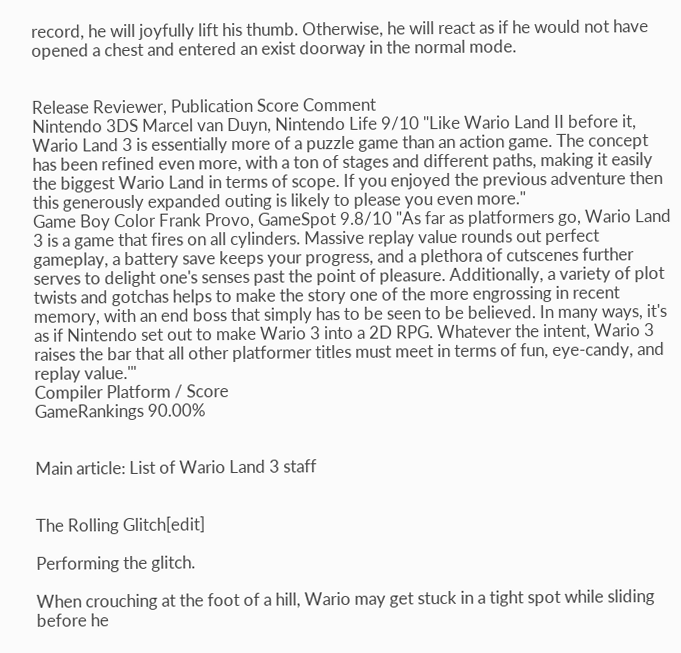record, he will joyfully lift his thumb. Otherwise, he will react as if he would not have opened a chest and entered an exist doorway in the normal mode.


Release Reviewer, Publication Score Comment
Nintendo 3DS Marcel van Duyn, Nintendo Life 9/10 "Like Wario Land II before it, Wario Land 3 is essentially more of a puzzle game than an action game. The concept has been refined even more, with a ton of stages and different paths, making it easily the biggest Wario Land in terms of scope. If you enjoyed the previous adventure then this generously expanded outing is likely to please you even more."
Game Boy Color Frank Provo, GameSpot 9.8/10 "As far as platformers go, Wario Land 3 is a game that fires on all cylinders. Massive replay value rounds out perfect gameplay, a battery save keeps your progress, and a plethora of cutscenes further serves to delight one's senses past the point of pleasure. Additionally, a variety of plot twists and gotchas helps to make the story one of the more engrossing in recent memory, with an end boss that simply has to be seen to be believed. In many ways, it's as if Nintendo set out to make Wario 3 into a 2D RPG. Whatever the intent, Wario 3 raises the bar that all other platformer titles must meet in terms of fun, eye-candy, and replay value.'"
Compiler Platform / Score
GameRankings 90.00%


Main article: List of Wario Land 3 staff


The Rolling Glitch[edit]

Performing the glitch.

When crouching at the foot of a hill, Wario may get stuck in a tight spot while sliding before he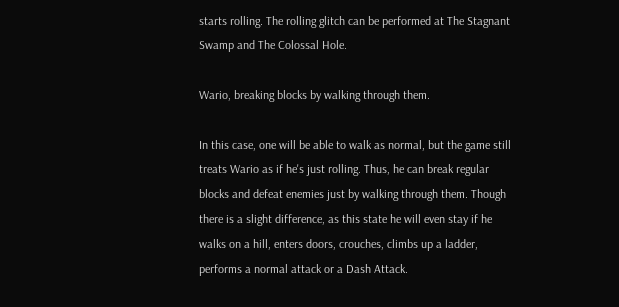starts rolling. The rolling glitch can be performed at The Stagnant Swamp and The Colossal Hole.

Wario, breaking blocks by walking through them.

In this case, one will be able to walk as normal, but the game still treats Wario as if he's just rolling. Thus, he can break regular blocks and defeat enemies just by walking through them. Though there is a slight difference, as this state he will even stay if he walks on a hill, enters doors, crouches, climbs up a ladder, performs a normal attack or a Dash Attack.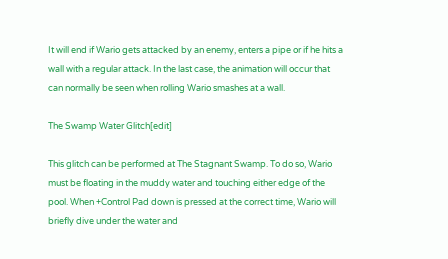It will end if Wario gets attacked by an enemy, enters a pipe or if he hits a wall with a regular attack. In the last case, the animation will occur that can normally be seen when rolling Wario smashes at a wall.

The Swamp Water Glitch[edit]

This glitch can be performed at The Stagnant Swamp. To do so, Wario must be floating in the muddy water and touching either edge of the pool. When +Control Pad down is pressed at the correct time, Wario will briefly dive under the water and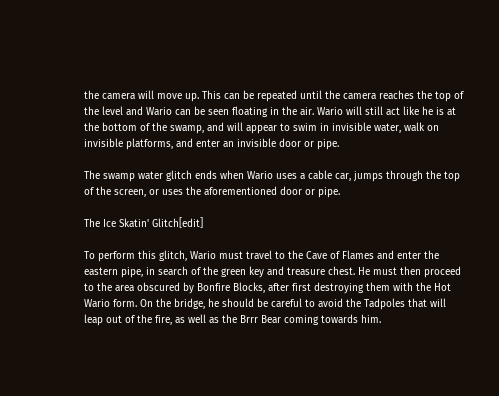the camera will move up. This can be repeated until the camera reaches the top of the level and Wario can be seen floating in the air. Wario will still act like he is at the bottom of the swamp, and will appear to swim in invisible water, walk on invisible platforms, and enter an invisible door or pipe.

The swamp water glitch ends when Wario uses a cable car, jumps through the top of the screen, or uses the aforementioned door or pipe.

The Ice Skatin' Glitch[edit]

To perform this glitch, Wario must travel to the Cave of Flames and enter the eastern pipe, in search of the green key and treasure chest. He must then proceed to the area obscured by Bonfire Blocks, after first destroying them with the Hot Wario form. On the bridge, he should be careful to avoid the Tadpoles that will leap out of the fire, as well as the Brrr Bear coming towards him.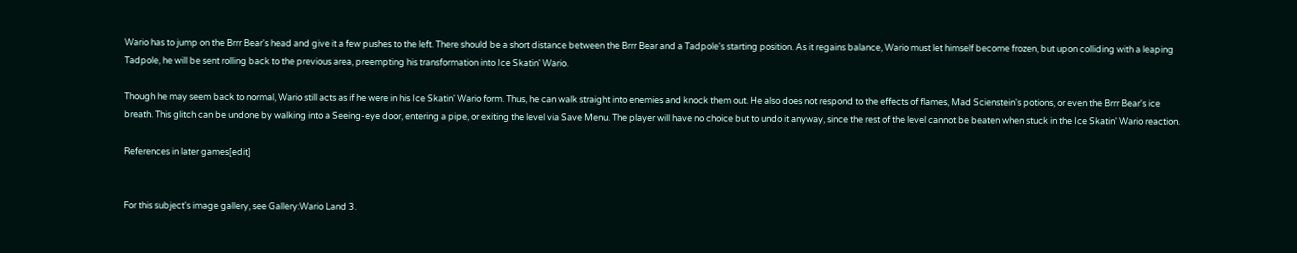Wario has to jump on the Brrr Bear's head and give it a few pushes to the left. There should be a short distance between the Brrr Bear and a Tadpole's starting position. As it regains balance, Wario must let himself become frozen, but upon colliding with a leaping Tadpole, he will be sent rolling back to the previous area, preempting his transformation into Ice Skatin' Wario.

Though he may seem back to normal, Wario still acts as if he were in his Ice Skatin' Wario form. Thus, he can walk straight into enemies and knock them out. He also does not respond to the effects of flames, Mad Scienstein's potions, or even the Brrr Bear's ice breath. This glitch can be undone by walking into a Seeing-eye door, entering a pipe, or exiting the level via Save Menu. The player will have no choice but to undo it anyway, since the rest of the level cannot be beaten when stuck in the Ice Skatin' Wario reaction.

References in later games[edit]


For this subject's image gallery, see Gallery:Wario Land 3.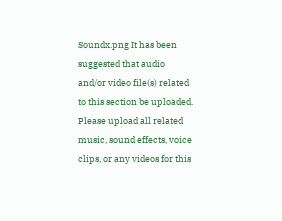Soundx.png It has been suggested that audio and/or video file(s) related to this section be uploaded.
Please upload all related music, sound effects, voice clips, or any videos for this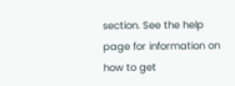section. See the help page for information on how to get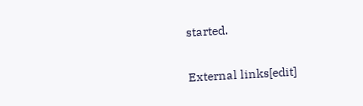started.

External links[edit]